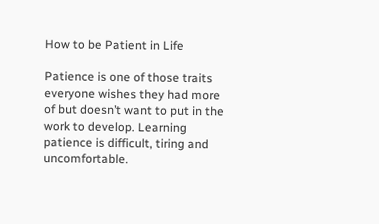How to be Patient in Life

Patience is one of those traits everyone wishes they had more of but doesn’t want to put in the work to develop. Learning patience is difficult, tiring and uncomfortable.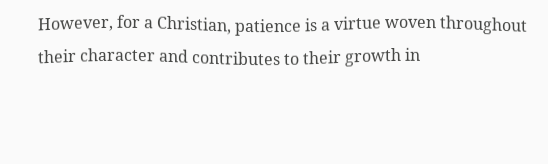However, for a Christian, patience is a virtue woven throughout their character and contributes to their growth in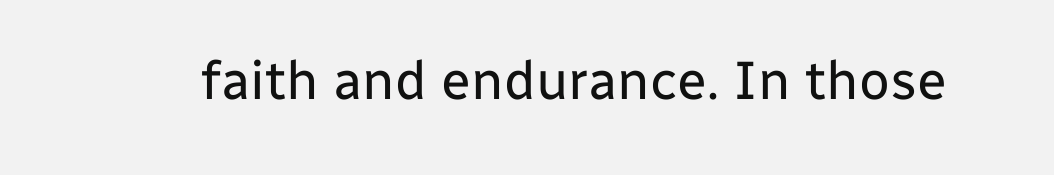faith and endurance. In those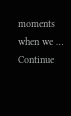moments when we … Continue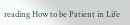reading How to be Patient in Life